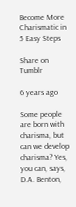Become More Charismatic in 5 Easy Steps

Share on Tumblr

6 years ago

Some people are born with charisma, but can we develop charisma? Yes, you can, says, D.A. Benton,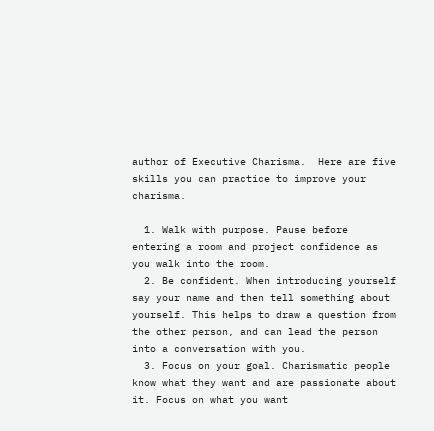author of Executive Charisma.  Here are five skills you can practice to improve your charisma.

  1. Walk with purpose. Pause before entering a room and project confidence as you walk into the room.
  2. Be confident. When introducing yourself say your name and then tell something about yourself. This helps to draw a question from the other person, and can lead the person into a conversation with you.
  3. Focus on your goal. Charismatic people know what they want and are passionate about it. Focus on what you want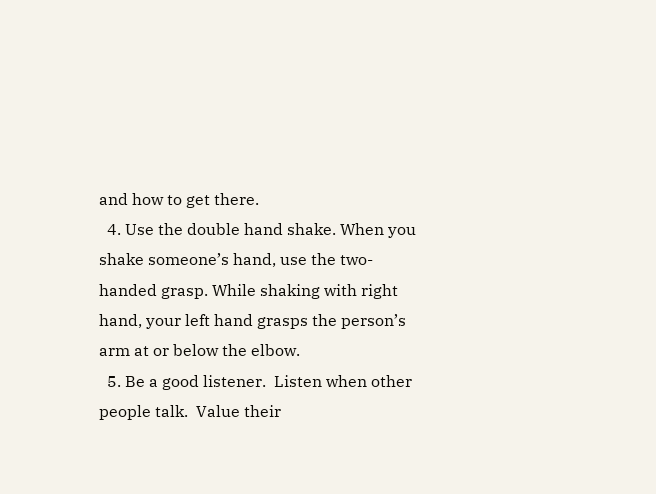and how to get there.
  4. Use the double hand shake. When you shake someone’s hand, use the two-handed grasp. While shaking with right hand, your left hand grasps the person’s arm at or below the elbow.
  5. Be a good listener.  Listen when other people talk.  Value their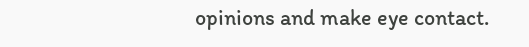opinions and make eye contact.